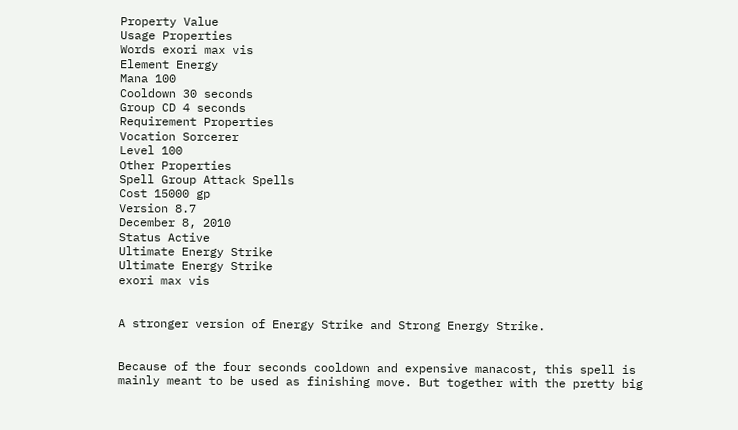Property Value
Usage Properties
Words exori max vis
Element Energy
Mana 100
Cooldown 30 seconds
Group CD 4 seconds
Requirement Properties
Vocation Sorcerer
Level 100
Other Properties
Spell Group Attack Spells
Cost 15000 gp
Version 8.7
December 8, 2010
Status Active
Ultimate Energy Strike
Ultimate Energy Strike
exori max vis


A stronger version of Energy Strike and Strong Energy Strike.


Because of the four seconds cooldown and expensive manacost, this spell is mainly meant to be used as finishing move. But together with the pretty big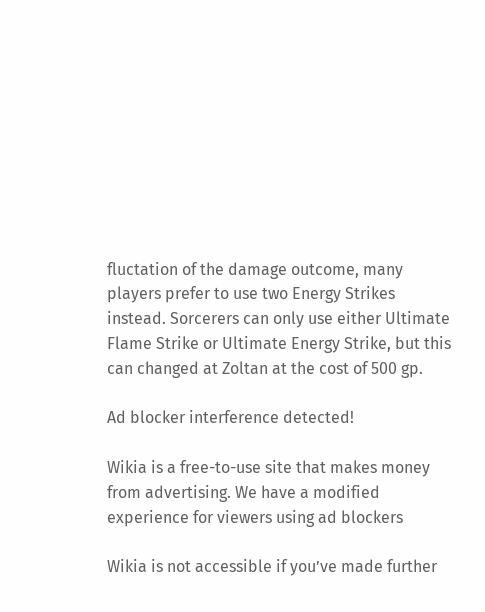fluctation of the damage outcome, many players prefer to use two Energy Strikes instead. Sorcerers can only use either Ultimate Flame Strike or Ultimate Energy Strike, but this can changed at Zoltan at the cost of 500 gp.

Ad blocker interference detected!

Wikia is a free-to-use site that makes money from advertising. We have a modified experience for viewers using ad blockers

Wikia is not accessible if you’ve made further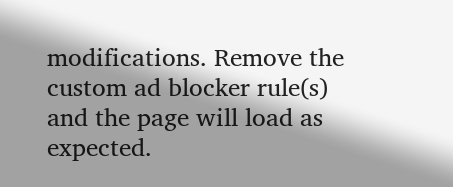modifications. Remove the custom ad blocker rule(s) and the page will load as expected.